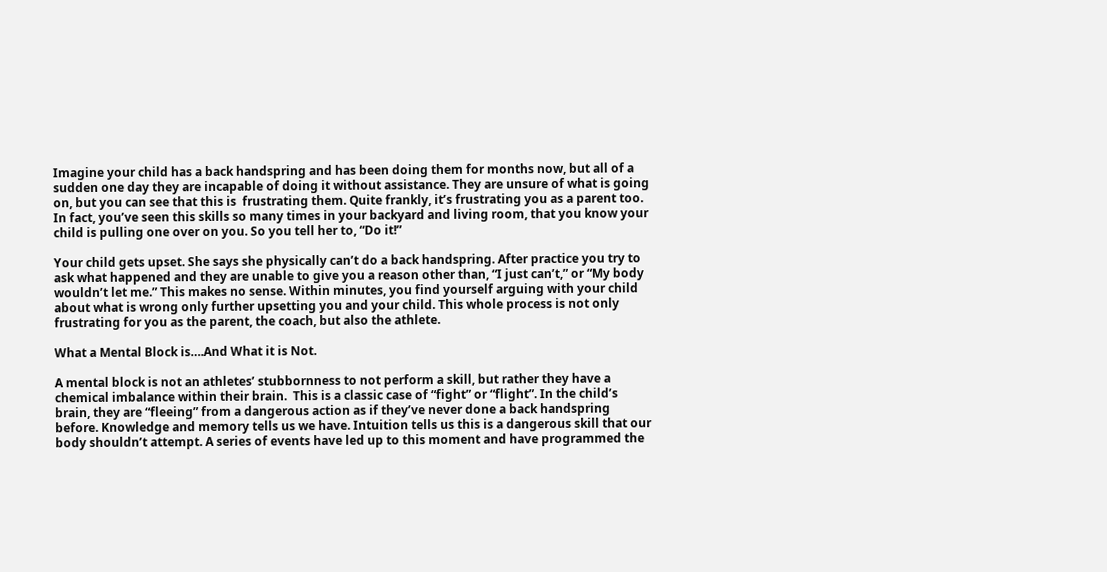Imagine your child has a back handspring and has been doing them for months now, but all of a sudden one day they are incapable of doing it without assistance. They are unsure of what is going on, but you can see that this is  frustrating them. Quite frankly, it’s frustrating you as a parent too. In fact, you’ve seen this skills so many times in your backyard and living room, that you know your child is pulling one over on you. So you tell her to, “Do it!”

Your child gets upset. She says she physically can’t do a back handspring. After practice you try to ask what happened and they are unable to give you a reason other than, “I just can’t,” or “My body wouldn’t let me.” This makes no sense. Within minutes, you find yourself arguing with your child about what is wrong only further upsetting you and your child. This whole process is not only frustrating for you as the parent, the coach, but also the athlete.

What a Mental Block is….And What it is Not.

A mental block is not an athletes’ stubbornness to not perform a skill, but rather they have a chemical imbalance within their brain.  This is a classic case of “fight” or “flight”. In the child’s brain, they are “fleeing” from a dangerous action as if they’ve never done a back handspring before. Knowledge and memory tells us we have. Intuition tells us this is a dangerous skill that our body shouldn’t attempt. A series of events have led up to this moment and have programmed the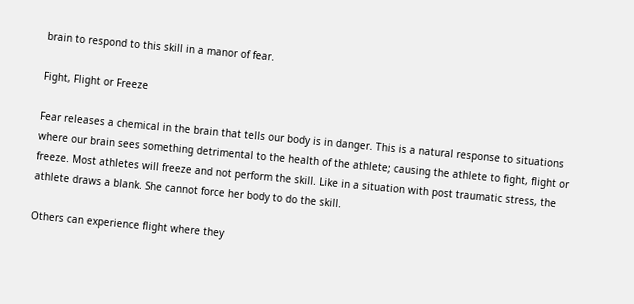brain to respond to this skill in a manor of fear.

Fight, Flight or Freeze

Fear releases a chemical in the brain that tells our body is in danger. This is a natural response to situations where our brain sees something detrimental to the health of the athlete; causing the athlete to fight, flight or freeze. Most athletes will freeze and not perform the skill. Like in a situation with post traumatic stress, the athlete draws a blank. She cannot force her body to do the skill.

Others can experience flight where they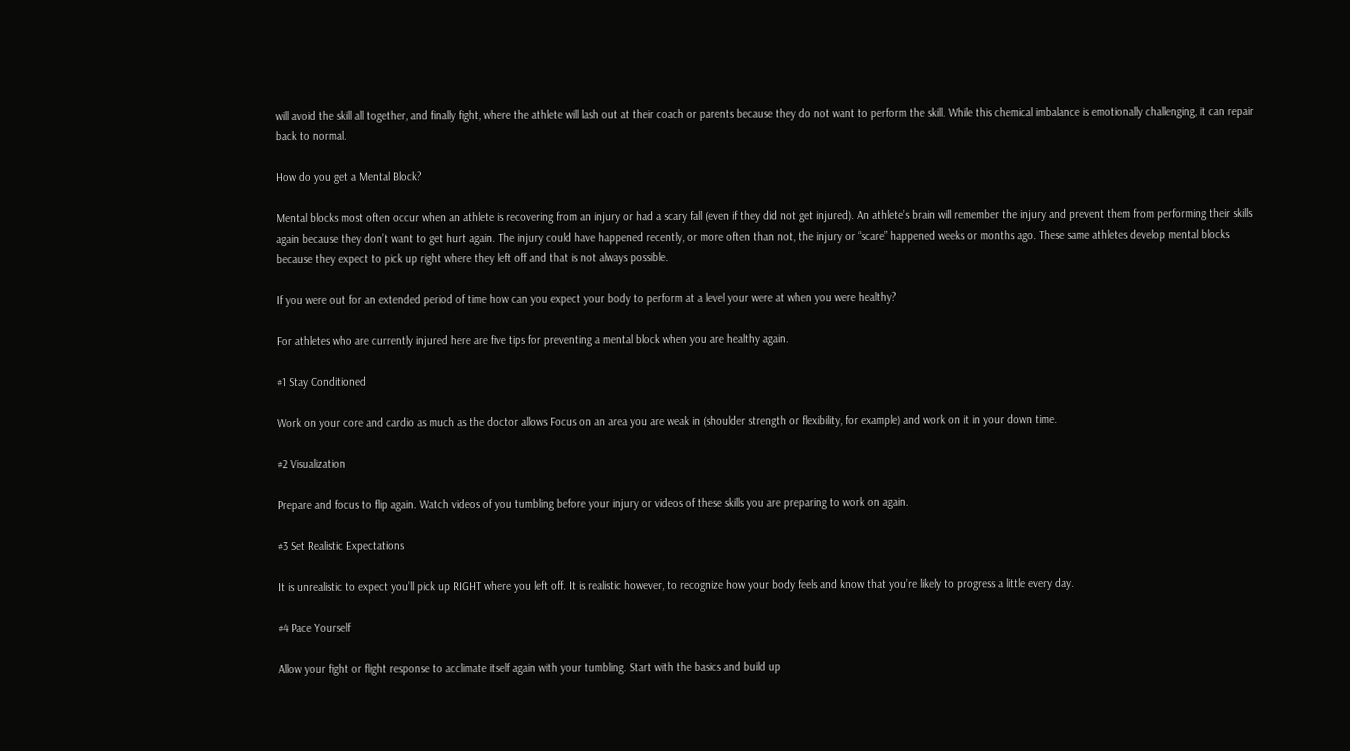will avoid the skill all together, and finally fight, where the athlete will lash out at their coach or parents because they do not want to perform the skill. While this chemical imbalance is emotionally challenging, it can repair back to normal.

How do you get a Mental Block?

Mental blocks most often occur when an athlete is recovering from an injury or had a scary fall (even if they did not get injured). An athlete’s brain will remember the injury and prevent them from performing their skills again because they don’t want to get hurt again. The injury could have happened recently, or more often than not, the injury or “scare” happened weeks or months ago. These same athletes develop mental blocks because they expect to pick up right where they left off and that is not always possible.

If you were out for an extended period of time how can you expect your body to perform at a level your were at when you were healthy?

For athletes who are currently injured here are five tips for preventing a mental block when you are healthy again.

#1 Stay Conditioned

Work on your core and cardio as much as the doctor allows Focus on an area you are weak in (shoulder strength or flexibility, for example) and work on it in your down time.

#2 Visualization

Prepare and focus to flip again. Watch videos of you tumbling before your injury or videos of these skills you are preparing to work on again.

#3 Set Realistic Expectations

It is unrealistic to expect you’ll pick up RIGHT where you left off. It is realistic however, to recognize how your body feels and know that you’re likely to progress a little every day.

#4 Pace Yourself

Allow your fight or flight response to acclimate itself again with your tumbling. Start with the basics and build up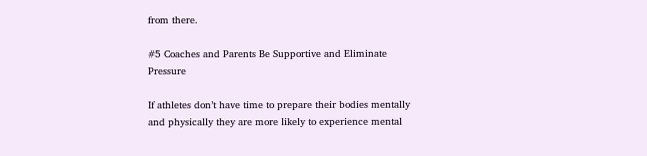from there.

#5 Coaches and Parents Be Supportive and Eliminate Pressure

If athletes don’t have time to prepare their bodies mentally and physically they are more likely to experience mental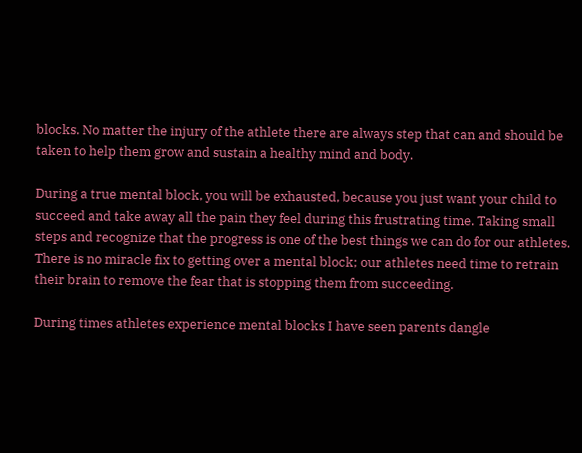blocks. No matter the injury of the athlete there are always step that can and should be taken to help them grow and sustain a healthy mind and body.

During a true mental block, you will be exhausted, because you just want your child to succeed and take away all the pain they feel during this frustrating time. Taking small steps and recognize that the progress is one of the best things we can do for our athletes. There is no miracle fix to getting over a mental block; our athletes need time to retrain their brain to remove the fear that is stopping them from succeeding.

During times athletes experience mental blocks I have seen parents dangle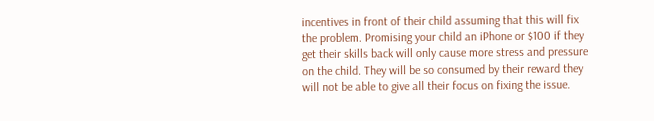incentives in front of their child assuming that this will fix the problem. Promising your child an iPhone or $100 if they get their skills back will only cause more stress and pressure on the child. They will be so consumed by their reward they will not be able to give all their focus on fixing the issue.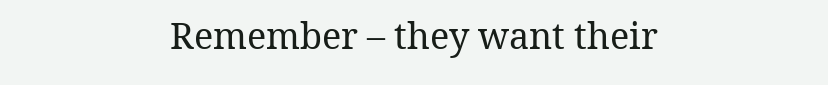Remember – they want their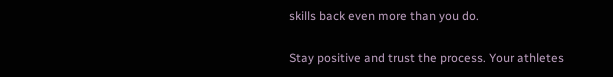skills back even more than you do.

Stay positive and trust the process. Your athletes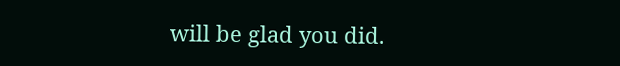will be glad you did.